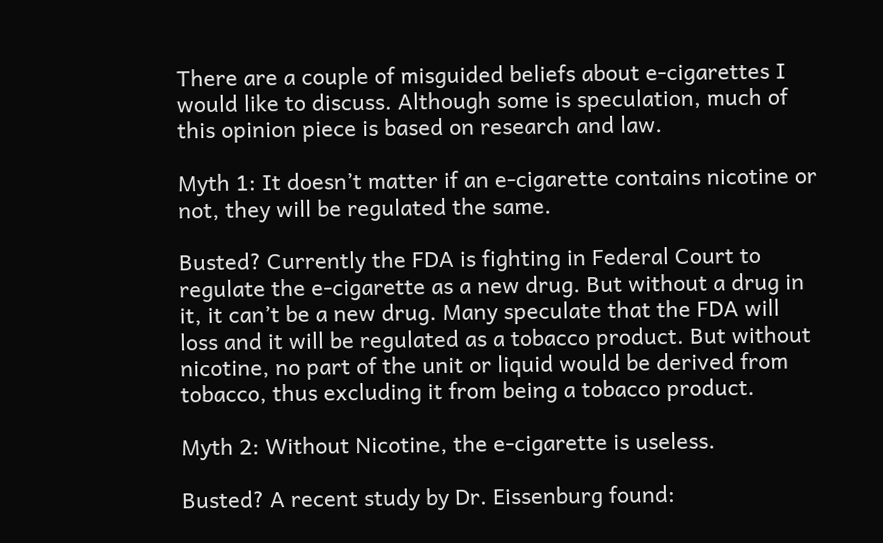There are a couple of misguided beliefs about e-cigarettes I would like to discuss. Although some is speculation, much of this opinion piece is based on research and law.

Myth 1: It doesn’t matter if an e-cigarette contains nicotine or not, they will be regulated the same.

Busted? Currently the FDA is fighting in Federal Court to regulate the e-cigarette as a new drug. But without a drug in it, it can’t be a new drug. Many speculate that the FDA will loss and it will be regulated as a tobacco product. But without nicotine, no part of the unit or liquid would be derived from tobacco, thus excluding it from being a tobacco product.

Myth 2: Without Nicotine, the e-cigarette is useless.

Busted? A recent study by Dr. Eissenburg found: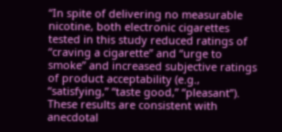“In spite of delivering no measurable nicotine, both electronic cigarettes tested in this study reduced ratings of “craving a cigarette” and “urge to smoke” and increased subjective ratings of product acceptability (e.g., “satisfying,” “taste good,” “pleasant”). These results are consistent with anecdotal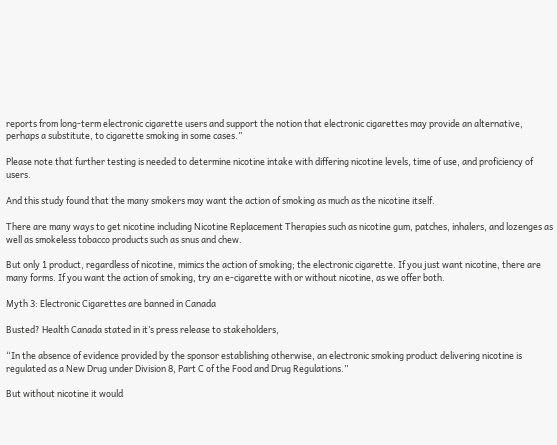reports from long-term electronic cigarette users and support the notion that electronic cigarettes may provide an alternative, perhaps a substitute, to cigarette smoking in some cases.”

Please note that further testing is needed to determine nicotine intake with differing nicotine levels, time of use, and proficiency of users.

And this study found that the many smokers may want the action of smoking as much as the nicotine itself.

There are many ways to get nicotine including Nicotine Replacement Therapies such as nicotine gum, patches, inhalers, and lozenges as well as smokeless tobacco products such as snus and chew.

But only 1 product, regardless of nicotine, mimics the action of smoking; the electronic cigarette. If you just want nicotine, there are many forms. If you want the action of smoking, try an e-cigarette with or without nicotine, as we offer both.

Myth 3: Electronic Cigarettes are banned in Canada

Busted? Health Canada stated in it’s press release to stakeholders,

“In the absence of evidence provided by the sponsor establishing otherwise, an electronic smoking product delivering nicotine is regulated as a New Drug under Division 8, Part C of the Food and Drug Regulations.”

But without nicotine it would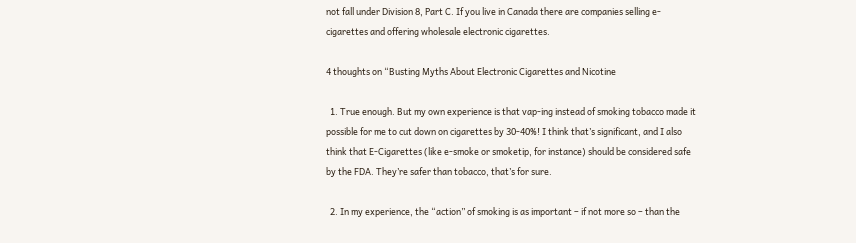not fall under Division 8, Part C. If you live in Canada there are companies selling e-cigarettes and offering wholesale electronic cigarettes.

4 thoughts on “Busting Myths About Electronic Cigarettes and Nicotine

  1. True enough. But my own experience is that vap-ing instead of smoking tobacco made it possible for me to cut down on cigarettes by 30-40%! I think that’s significant, and I also think that E-Cigarettes (like e-smoke or smoketip, for instance) should be considered safe by the FDA. They’re safer than tobacco, that’s for sure.

  2. In my experience, the “action” of smoking is as important – if not more so – than the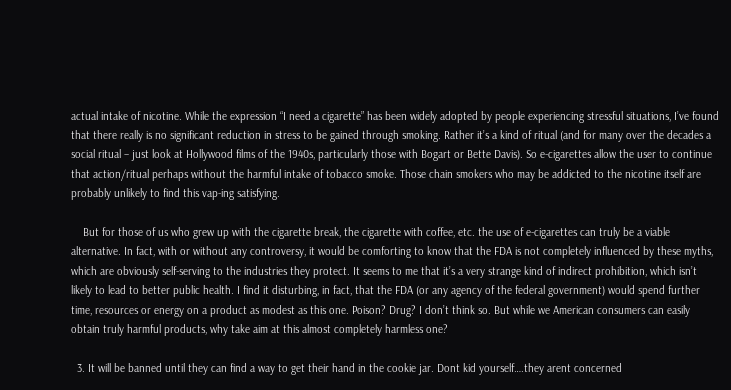actual intake of nicotine. While the expression “I need a cigarette” has been widely adopted by people experiencing stressful situations, I’ve found that there really is no significant reduction in stress to be gained through smoking. Rather it’s a kind of ritual (and for many over the decades a social ritual – just look at Hollywood films of the 1940s, particularly those with Bogart or Bette Davis). So e-cigarettes allow the user to continue that action/ritual perhaps without the harmful intake of tobacco smoke. Those chain smokers who may be addicted to the nicotine itself are probably unlikely to find this vap-ing satisfying.

    But for those of us who grew up with the cigarette break, the cigarette with coffee, etc. the use of e-cigarettes can truly be a viable alternative. In fact, with or without any controversy, it would be comforting to know that the FDA is not completely influenced by these myths, which are obviously self-serving to the industries they protect. It seems to me that it’s a very strange kind of indirect prohibition, which isn’t likely to lead to better public health. I find it disturbing, in fact, that the FDA (or any agency of the federal government) would spend further time, resources or energy on a product as modest as this one. Poison? Drug? I don’t think so. But while we American consumers can easily obtain truly harmful products, why take aim at this almost completely harmless one?

  3. It will be banned until they can find a way to get their hand in the cookie jar. Dont kid yourself….they arent concerned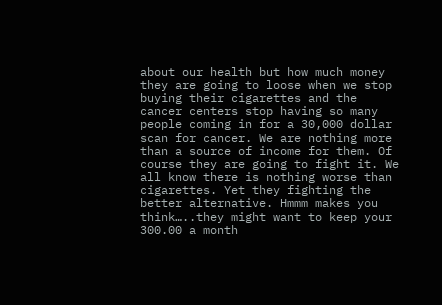about our health but how much money they are going to loose when we stop buying their cigarettes and the cancer centers stop having so many people coming in for a 30,000 dollar scan for cancer. We are nothing more than a source of income for them. Of course they are going to fight it. We all know there is nothing worse than cigarettes. Yet they fighting the better alternative. Hmmm makes you think…..they might want to keep your 300.00 a month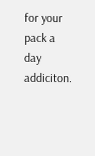for your pack a day addiciton.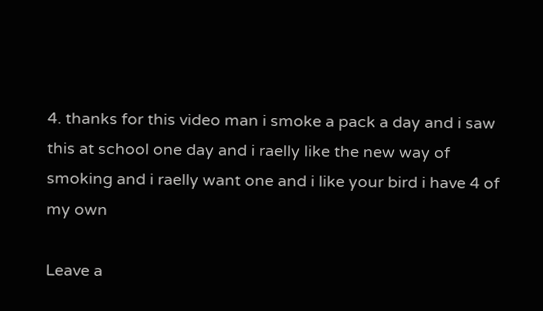4. thanks for this video man i smoke a pack a day and i saw this at school one day and i raelly like the new way of smoking and i raelly want one and i like your bird i have 4 of my own

Leave a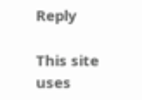Reply

This site uses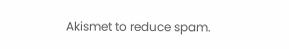Akismet to reduce spam.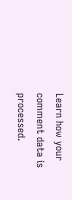Learn how your comment data is processed.